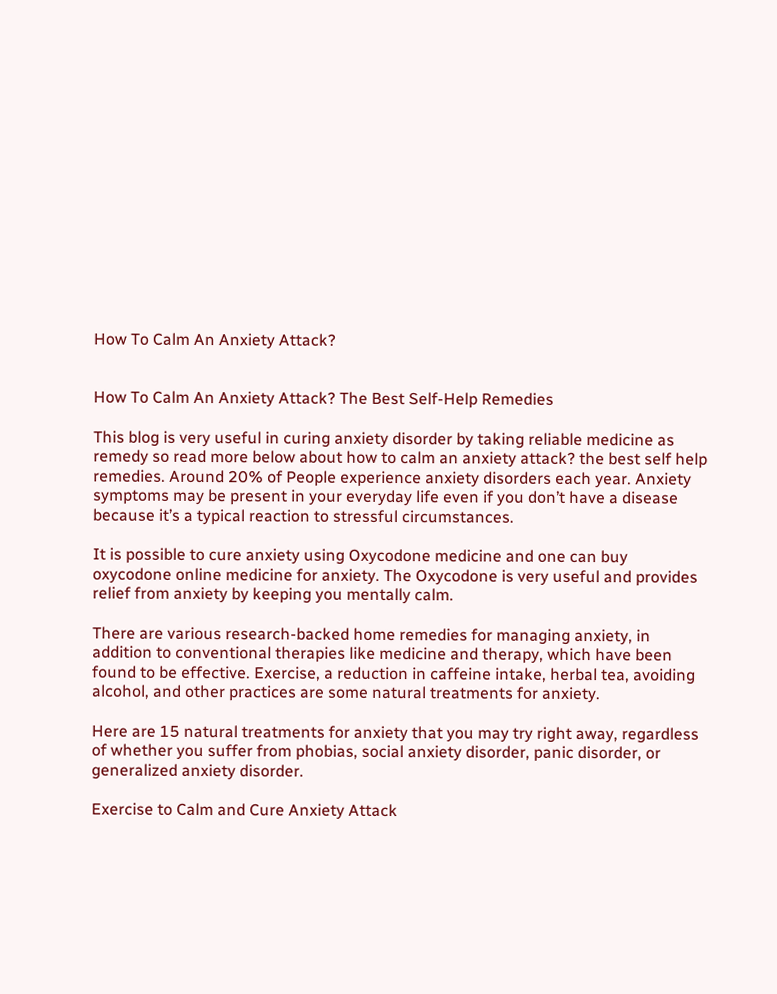How To Calm An Anxiety Attack?


How To Calm An Anxiety Attack? The Best Self-Help Remedies

This blog is very useful in curing anxiety disorder by taking reliable medicine as remedy so read more below about how to calm an anxiety attack? the best self help remedies. Around 20% of People experience anxiety disorders each year. Anxiety symptoms may be present in your everyday life even if you don’t have a disease because it’s a typical reaction to stressful circumstances.

It is possible to cure anxiety using Oxycodone medicine and one can buy oxycodone online medicine for anxiety. The Oxycodone is very useful and provides relief from anxiety by keeping you mentally calm.

There are various research-backed home remedies for managing anxiety, in addition to conventional therapies like medicine and therapy, which have been found to be effective. Exercise, a reduction in caffeine intake, herbal tea, avoiding alcohol, and other practices are some natural treatments for anxiety.

Here are 15 natural treatments for anxiety that you may try right away, regardless of whether you suffer from phobias, social anxiety disorder, panic disorder, or generalized anxiety disorder.

Exercise to Calm and Cure Anxiety Attack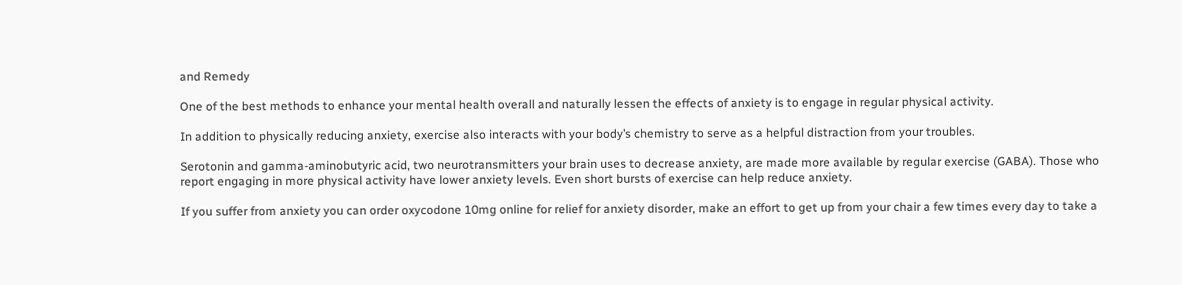and Remedy

One of the best methods to enhance your mental health overall and naturally lessen the effects of anxiety is to engage in regular physical activity.

In addition to physically reducing anxiety, exercise also interacts with your body’s chemistry to serve as a helpful distraction from your troubles.

Serotonin and gamma-aminobutyric acid, two neurotransmitters your brain uses to decrease anxiety, are made more available by regular exercise (GABA). Those who report engaging in more physical activity have lower anxiety levels. Even short bursts of exercise can help reduce anxiety.

If you suffer from anxiety you can order oxycodone 10mg online for relief for anxiety disorder, make an effort to get up from your chair a few times every day to take a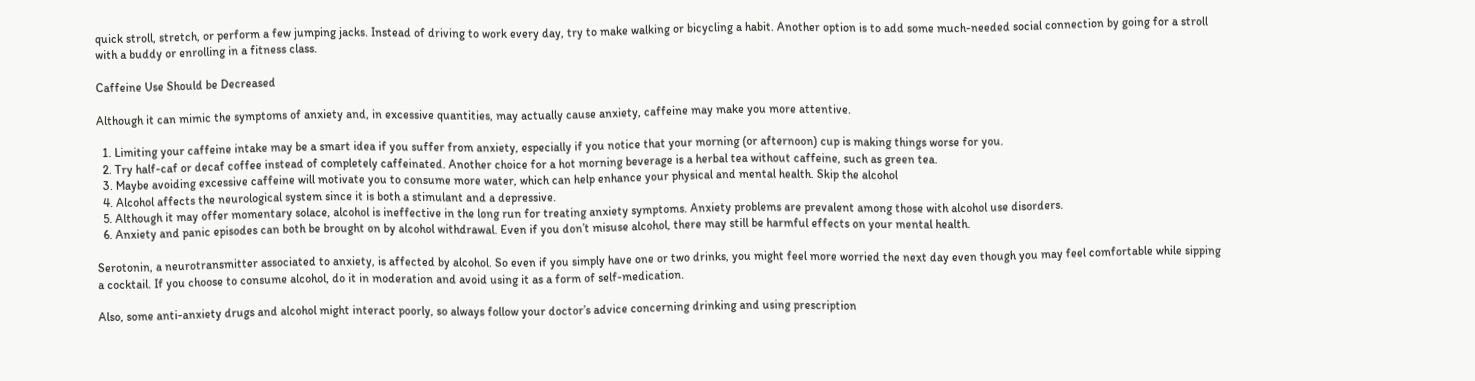quick stroll, stretch, or perform a few jumping jacks. Instead of driving to work every day, try to make walking or bicycling a habit. Another option is to add some much-needed social connection by going for a stroll with a buddy or enrolling in a fitness class.

Caffeine Use Should be Decreased

Although it can mimic the symptoms of anxiety and, in excessive quantities, may actually cause anxiety, caffeine may make you more attentive.

  1. Limiting your caffeine intake may be a smart idea if you suffer from anxiety, especially if you notice that your morning (or afternoon) cup is making things worse for you.
  2. Try half-caf or decaf coffee instead of completely caffeinated. Another choice for a hot morning beverage is a herbal tea without caffeine, such as green tea.
  3. Maybe avoiding excessive caffeine will motivate you to consume more water, which can help enhance your physical and mental health. Skip the alcohol
  4. Alcohol affects the neurological system since it is both a stimulant and a depressive.
  5. Although it may offer momentary solace, alcohol is ineffective in the long run for treating anxiety symptoms. Anxiety problems are prevalent among those with alcohol use disorders.
  6. Anxiety and panic episodes can both be brought on by alcohol withdrawal. Even if you don’t misuse alcohol, there may still be harmful effects on your mental health.

Serotonin, a neurotransmitter associated to anxiety, is affected by alcohol. So even if you simply have one or two drinks, you might feel more worried the next day even though you may feel comfortable while sipping a cocktail. If you choose to consume alcohol, do it in moderation and avoid using it as a form of self-medication.

Also, some anti-anxiety drugs and alcohol might interact poorly, so always follow your doctor’s advice concerning drinking and using prescription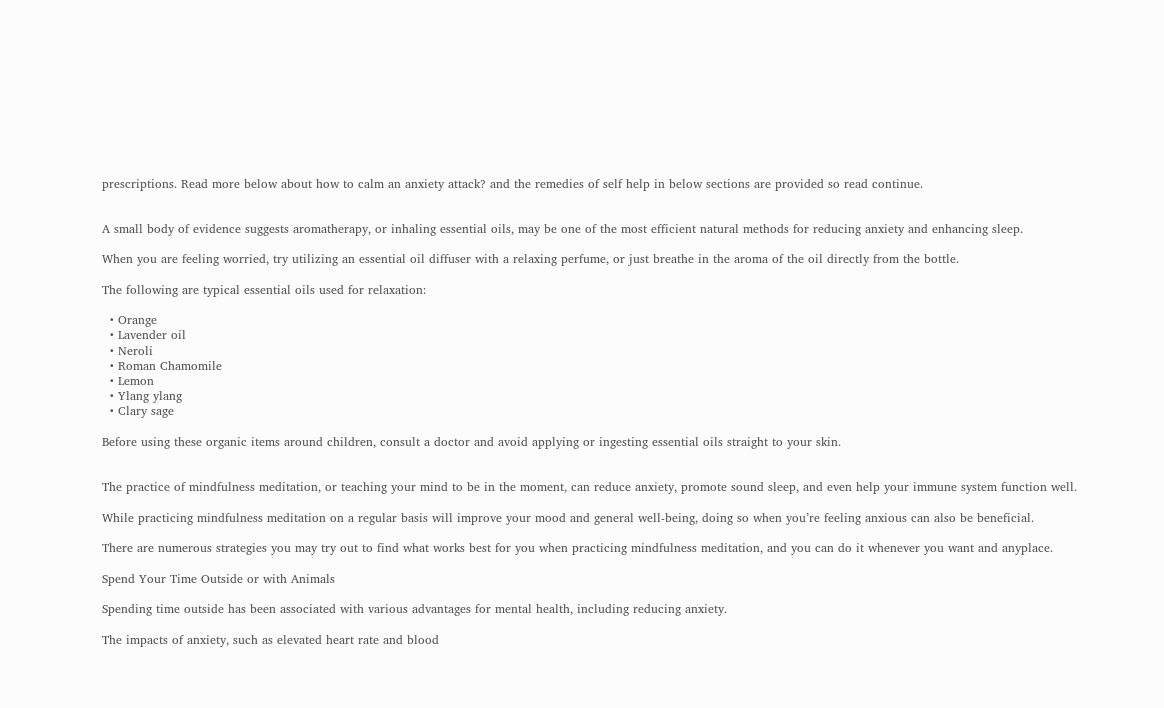prescriptions. Read more below about how to calm an anxiety attack? and the remedies of self help in below sections are provided so read continue.


A small body of evidence suggests aromatherapy, or inhaling essential oils, may be one of the most efficient natural methods for reducing anxiety and enhancing sleep.

When you are feeling worried, try utilizing an essential oil diffuser with a relaxing perfume, or just breathe in the aroma of the oil directly from the bottle.

The following are typical essential oils used for relaxation:

  • Orange
  • Lavender oil
  • Neroli
  • Roman Chamomile
  • Lemon
  • Ylang ylang
  • Clary sage

Before using these organic items around children, consult a doctor and avoid applying or ingesting essential oils straight to your skin.


The practice of mindfulness meditation, or teaching your mind to be in the moment, can reduce anxiety, promote sound sleep, and even help your immune system function well.

While practicing mindfulness meditation on a regular basis will improve your mood and general well-being, doing so when you’re feeling anxious can also be beneficial.

There are numerous strategies you may try out to find what works best for you when practicing mindfulness meditation, and you can do it whenever you want and anyplace.

Spend Your Time Outside or with Animals

Spending time outside has been associated with various advantages for mental health, including reducing anxiety.

The impacts of anxiety, such as elevated heart rate and blood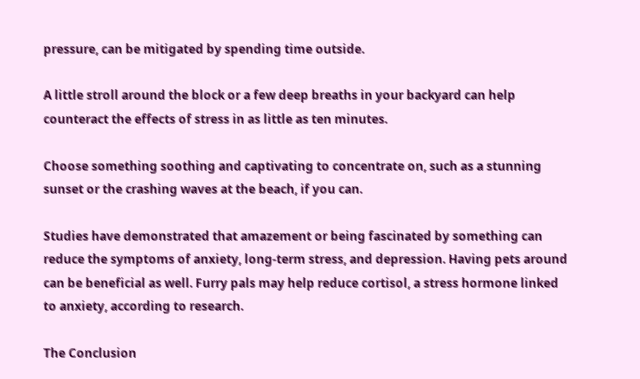pressure, can be mitigated by spending time outside.

A little stroll around the block or a few deep breaths in your backyard can help counteract the effects of stress in as little as ten minutes.

Choose something soothing and captivating to concentrate on, such as a stunning sunset or the crashing waves at the beach, if you can.

Studies have demonstrated that amazement or being fascinated by something can reduce the symptoms of anxiety, long-term stress, and depression. Having pets around can be beneficial as well. Furry pals may help reduce cortisol, a stress hormone linked to anxiety, according to research.

The Conclusion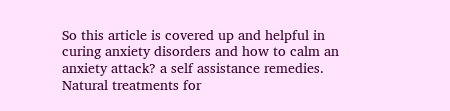So this article is covered up and helpful in curing anxiety disorders and how to calm an anxiety attack? a self assistance remedies. Natural treatments for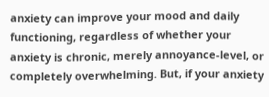anxiety can improve your mood and daily functioning, regardless of whether your anxiety is chronic, merely annoyance-level, or completely overwhelming. But, if your anxiety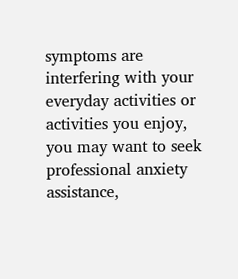symptoms are interfering with your everyday activities or activities you enjoy, you may want to seek professional anxiety assistance,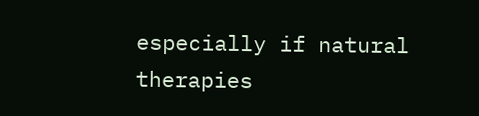especially if natural therapies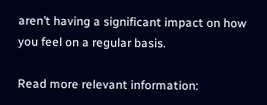aren’t having a significant impact on how you feel on a regular basis.

Read more relevant information: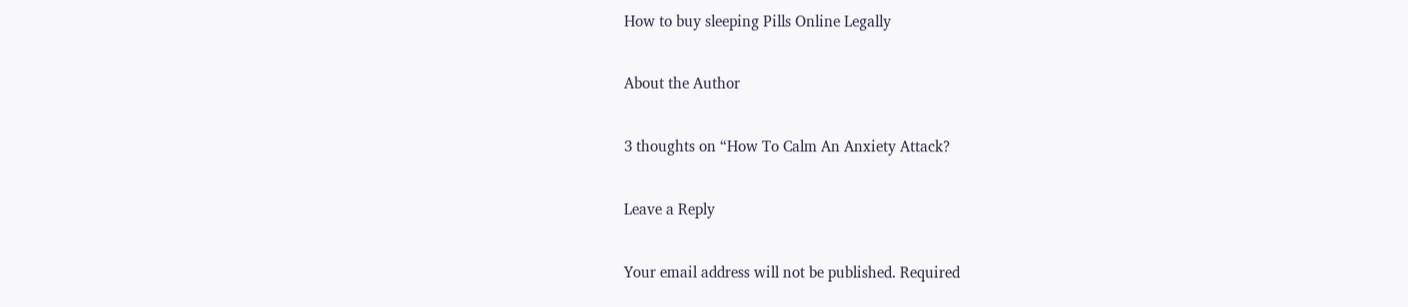How to buy sleeping Pills Online Legally

About the Author

3 thoughts on “How To Calm An Anxiety Attack?

Leave a Reply

Your email address will not be published. Required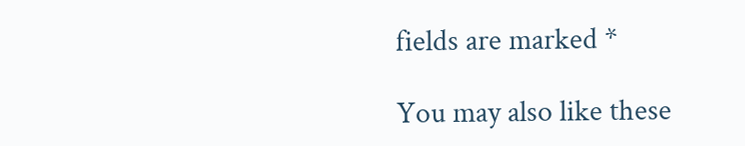fields are marked *

You may also like these